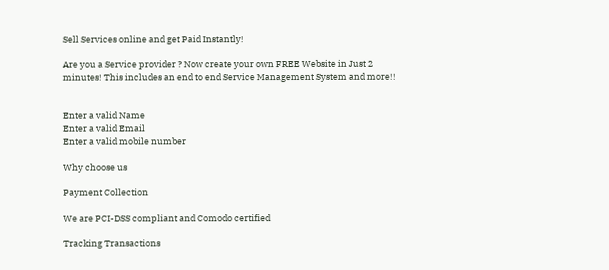Sell Services online and get Paid Instantly!

Are you a Service provider ? Now create your own FREE Website in Just 2 minutes! This includes an end to end Service Management System and more!!


Enter a valid Name
Enter a valid Email
Enter a valid mobile number

Why choose us

Payment Collection

We are PCI-DSS compliant and Comodo certified

Tracking Transactions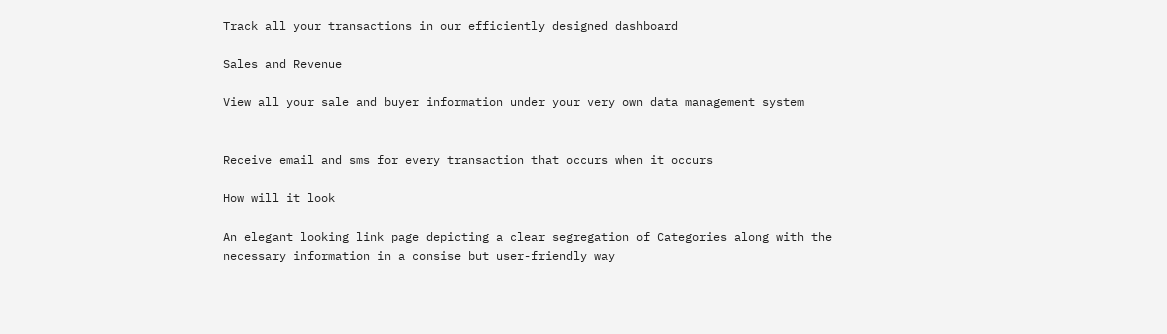Track all your transactions in our efficiently designed dashboard

Sales and Revenue

View all your sale and buyer information under your very own data management system


Receive email and sms for every transaction that occurs when it occurs

How will it look

An elegant looking link page depicting a clear segregation of Categories along with the necessary information in a consise but user-friendly way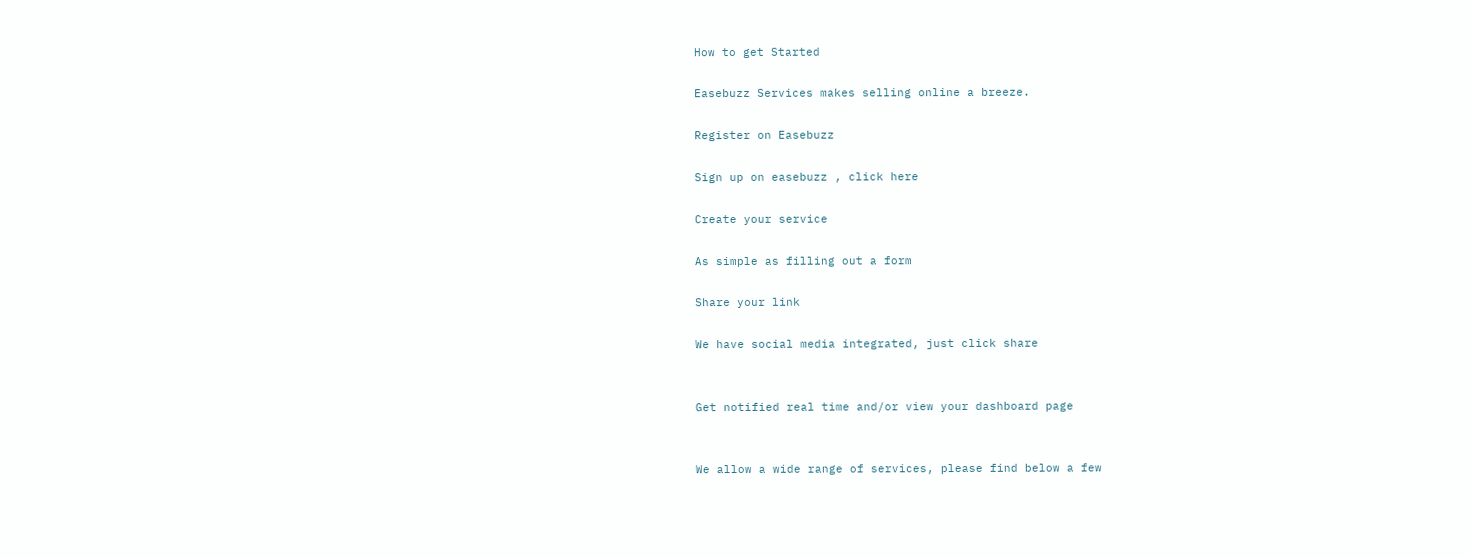How to get Started

Easebuzz Services makes selling online a breeze.

Register on Easebuzz

Sign up on easebuzz , click here

Create your service

As simple as filling out a form

Share your link

We have social media integrated, just click share


Get notified real time and/or view your dashboard page


We allow a wide range of services, please find below a few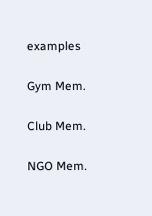examples

Gym Mem.

Club Mem.

NGO Mem.